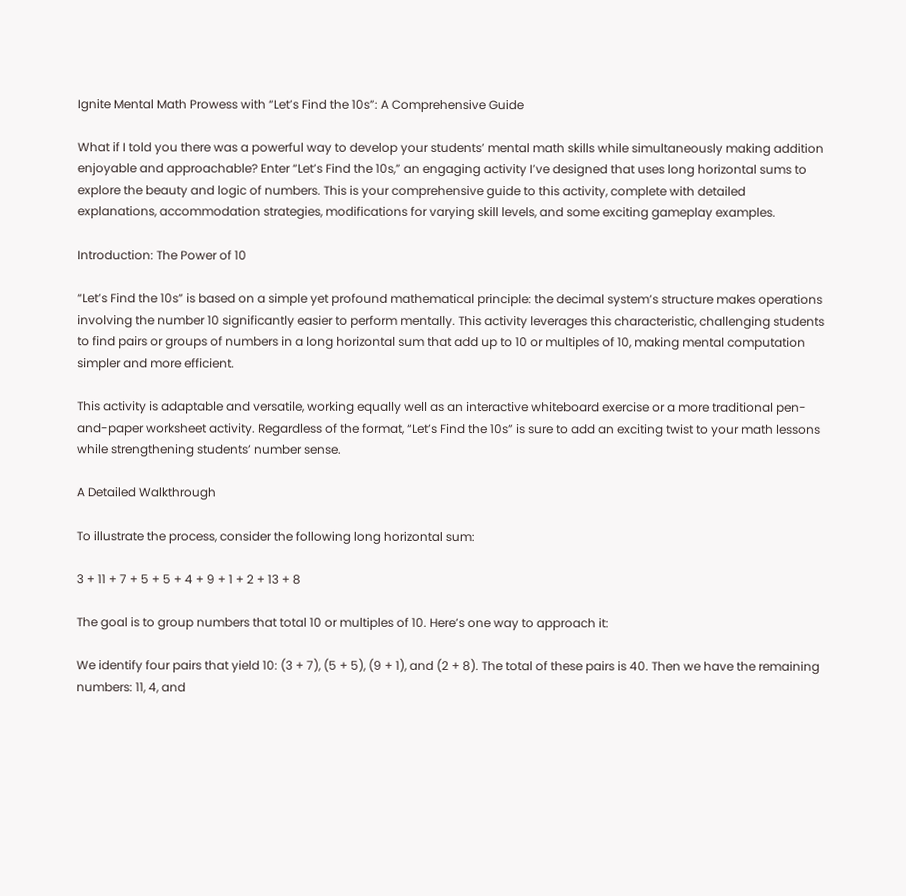Ignite Mental Math Prowess with “Let’s Find the 10s”: A Comprehensive Guide

What if I told you there was a powerful way to develop your students’ mental math skills while simultaneously making addition enjoyable and approachable? Enter “Let’s Find the 10s,” an engaging activity I’ve designed that uses long horizontal sums to explore the beauty and logic of numbers. This is your comprehensive guide to this activity, complete with detailed explanations, accommodation strategies, modifications for varying skill levels, and some exciting gameplay examples.

Introduction: The Power of 10

“Let’s Find the 10s” is based on a simple yet profound mathematical principle: the decimal system’s structure makes operations involving the number 10 significantly easier to perform mentally. This activity leverages this characteristic, challenging students to find pairs or groups of numbers in a long horizontal sum that add up to 10 or multiples of 10, making mental computation simpler and more efficient.

This activity is adaptable and versatile, working equally well as an interactive whiteboard exercise or a more traditional pen-and-paper worksheet activity. Regardless of the format, “Let’s Find the 10s” is sure to add an exciting twist to your math lessons while strengthening students’ number sense.

A Detailed Walkthrough

To illustrate the process, consider the following long horizontal sum:

3 + 11 + 7 + 5 + 5 + 4 + 9 + 1 + 2 + 13 + 8

The goal is to group numbers that total 10 or multiples of 10. Here’s one way to approach it:

We identify four pairs that yield 10: (3 + 7), (5 + 5), (9 + 1), and (2 + 8). The total of these pairs is 40. Then we have the remaining numbers: 11, 4, and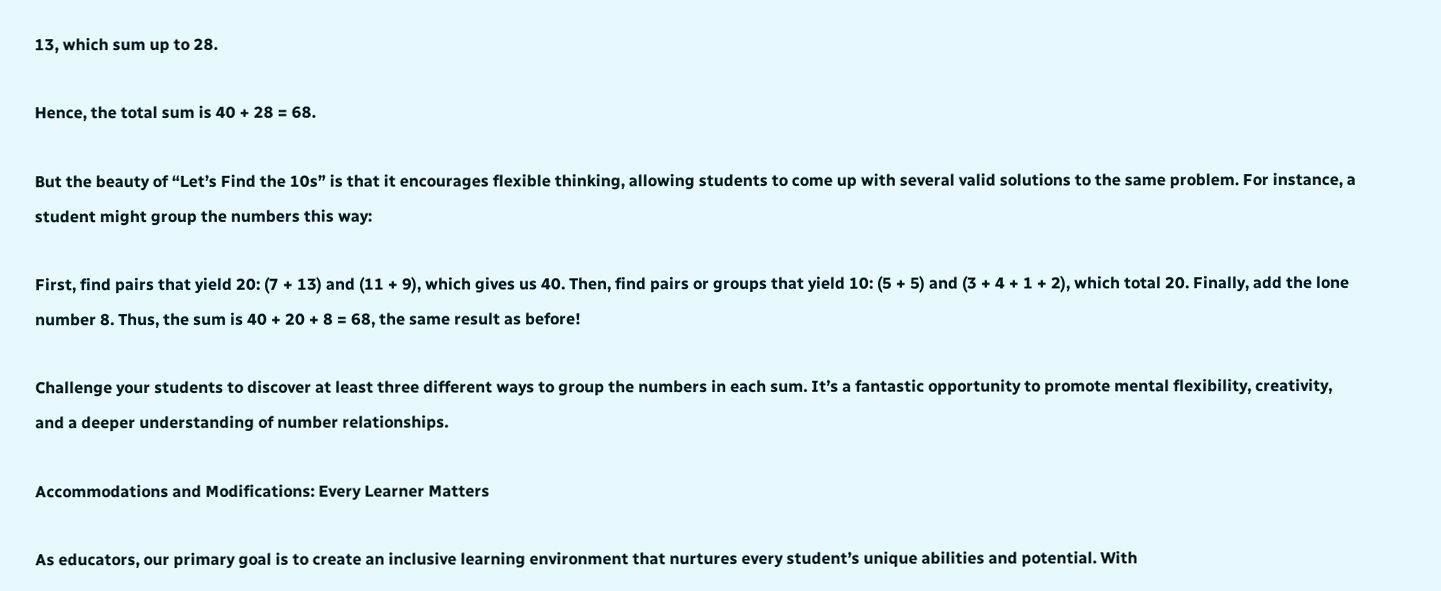13, which sum up to 28.

Hence, the total sum is 40 + 28 = 68.

But the beauty of “Let’s Find the 10s” is that it encourages flexible thinking, allowing students to come up with several valid solutions to the same problem. For instance, a student might group the numbers this way:

First, find pairs that yield 20: (7 + 13) and (11 + 9), which gives us 40. Then, find pairs or groups that yield 10: (5 + 5) and (3 + 4 + 1 + 2), which total 20. Finally, add the lone number 8. Thus, the sum is 40 + 20 + 8 = 68, the same result as before!

Challenge your students to discover at least three different ways to group the numbers in each sum. It’s a fantastic opportunity to promote mental flexibility, creativity, and a deeper understanding of number relationships.

Accommodations and Modifications: Every Learner Matters

As educators, our primary goal is to create an inclusive learning environment that nurtures every student’s unique abilities and potential. With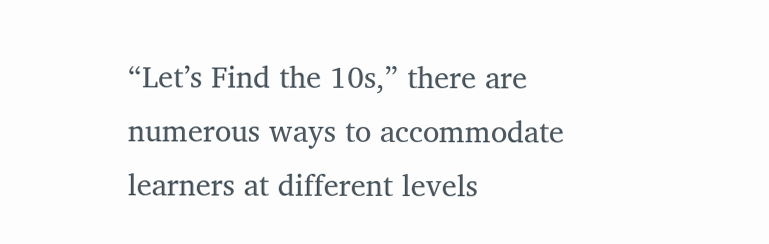“Let’s Find the 10s,” there are numerous ways to accommodate learners at different levels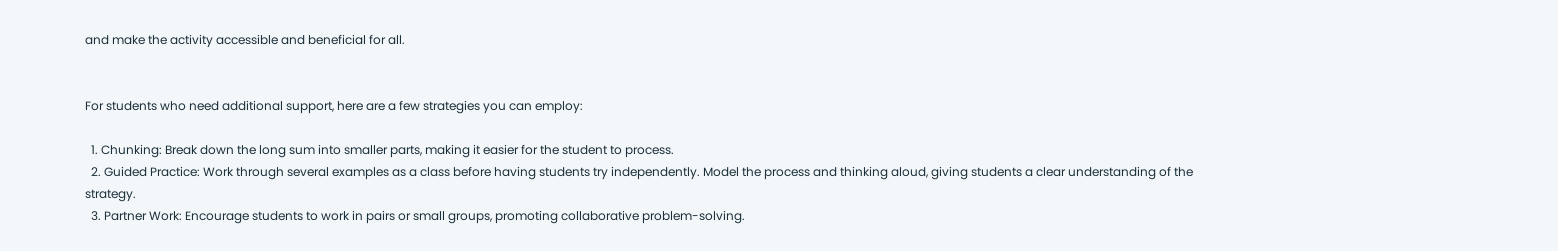and make the activity accessible and beneficial for all.


For students who need additional support, here are a few strategies you can employ:

  1. Chunking: Break down the long sum into smaller parts, making it easier for the student to process.
  2. Guided Practice: Work through several examples as a class before having students try independently. Model the process and thinking aloud, giving students a clear understanding of the strategy.
  3. Partner Work: Encourage students to work in pairs or small groups, promoting collaborative problem-solving.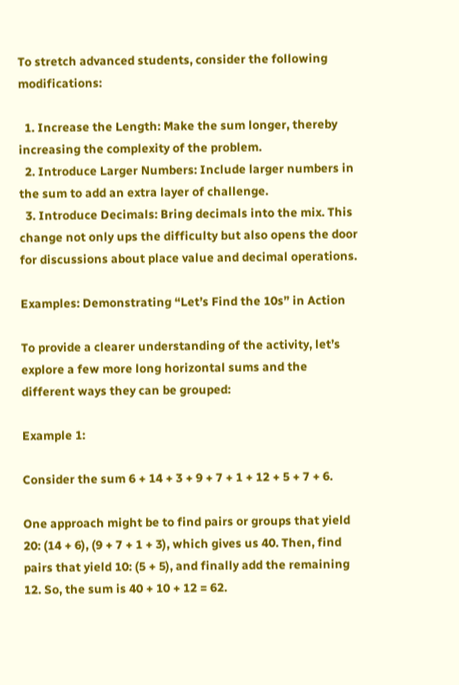To stretch advanced students, consider the following modifications:

  1. Increase the Length: Make the sum longer, thereby increasing the complexity of the problem.
  2. Introduce Larger Numbers: Include larger numbers in the sum to add an extra layer of challenge.
  3. Introduce Decimals: Bring decimals into the mix. This change not only ups the difficulty but also opens the door for discussions about place value and decimal operations.

Examples: Demonstrating “Let’s Find the 10s” in Action

To provide a clearer understanding of the activity, let’s explore a few more long horizontal sums and the different ways they can be grouped:

Example 1:

Consider the sum 6 + 14 + 3 + 9 + 7 + 1 + 12 + 5 + 7 + 6.

One approach might be to find pairs or groups that yield 20: (14 + 6), (9 + 7 + 1 + 3), which gives us 40. Then, find pairs that yield 10: (5 + 5), and finally add the remaining 12. So, the sum is 40 + 10 + 12 = 62.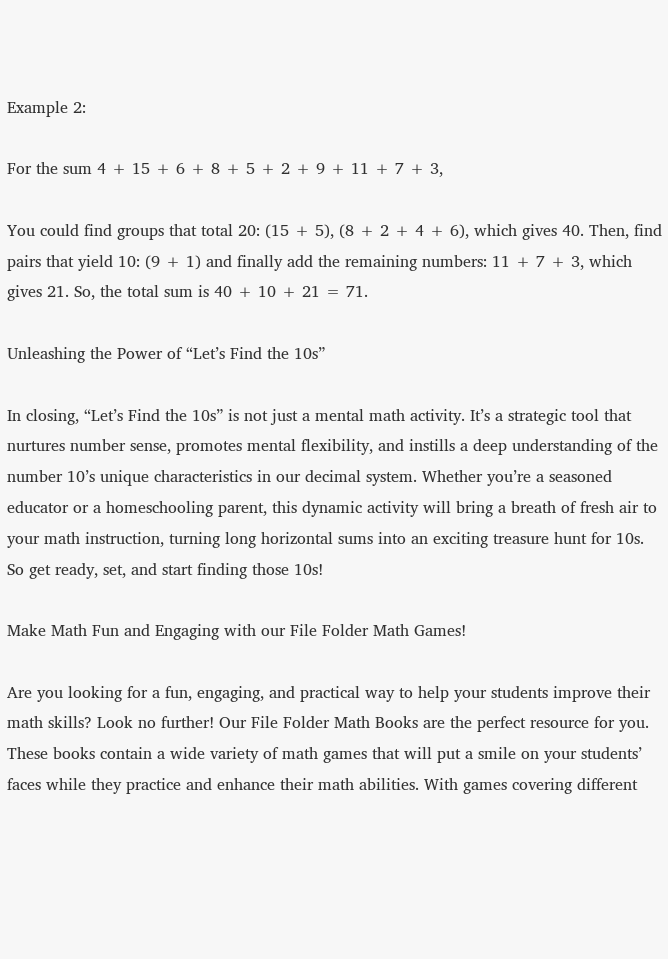Example 2:

For the sum 4 + 15 + 6 + 8 + 5 + 2 + 9 + 11 + 7 + 3,

You could find groups that total 20: (15 + 5), (8 + 2 + 4 + 6), which gives 40. Then, find pairs that yield 10: (9 + 1) and finally add the remaining numbers: 11 + 7 + 3, which gives 21. So, the total sum is 40 + 10 + 21 = 71.

Unleashing the Power of “Let’s Find the 10s”

In closing, “Let’s Find the 10s” is not just a mental math activity. It’s a strategic tool that nurtures number sense, promotes mental flexibility, and instills a deep understanding of the number 10’s unique characteristics in our decimal system. Whether you’re a seasoned educator or a homeschooling parent, this dynamic activity will bring a breath of fresh air to your math instruction, turning long horizontal sums into an exciting treasure hunt for 10s. So get ready, set, and start finding those 10s!

Make Math Fun and Engaging with our File Folder Math Games!

Are you looking for a fun, engaging, and practical way to help your students improve their math skills? Look no further! Our File Folder Math Books are the perfect resource for you. These books contain a wide variety of math games that will put a smile on your students’ faces while they practice and enhance their math abilities. With games covering different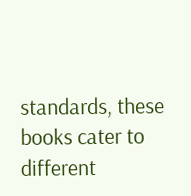standards, these books cater to different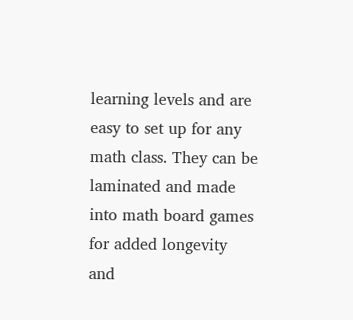learning levels and are easy to set up for any math class. They can be laminated and made into math board games for added longevity and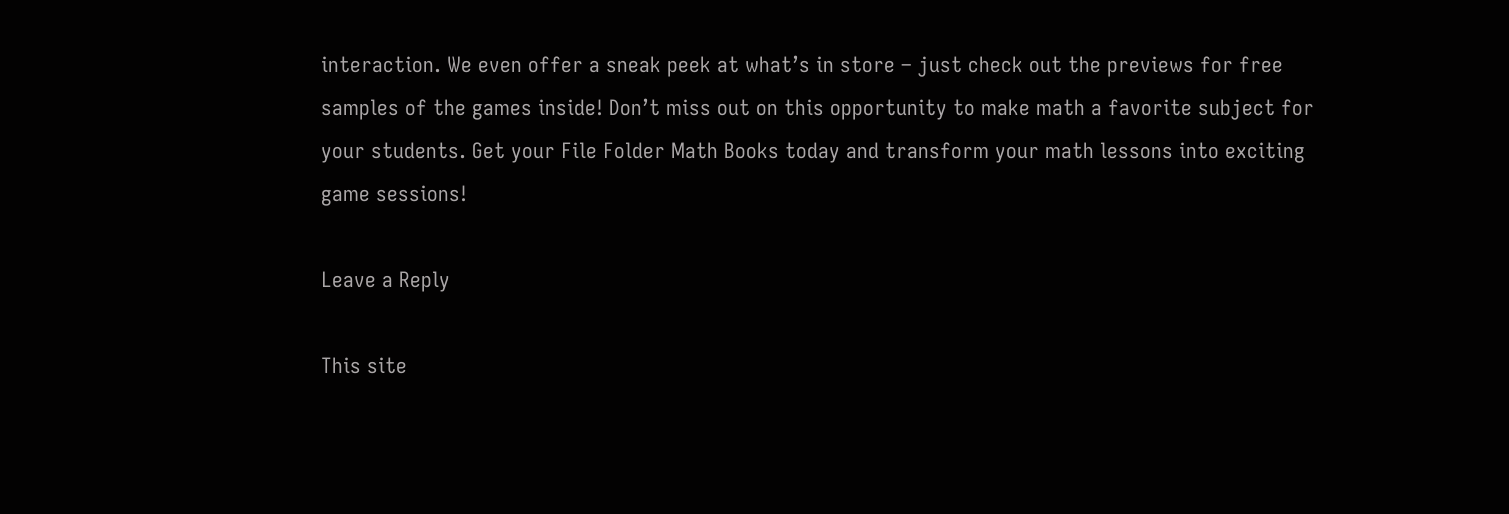interaction. We even offer a sneak peek at what’s in store – just check out the previews for free samples of the games inside! Don’t miss out on this opportunity to make math a favorite subject for your students. Get your File Folder Math Books today and transform your math lessons into exciting game sessions!

Leave a Reply

This site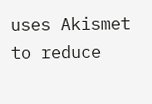uses Akismet to reduce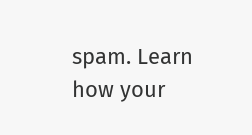spam. Learn how your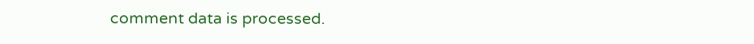comment data is processed.